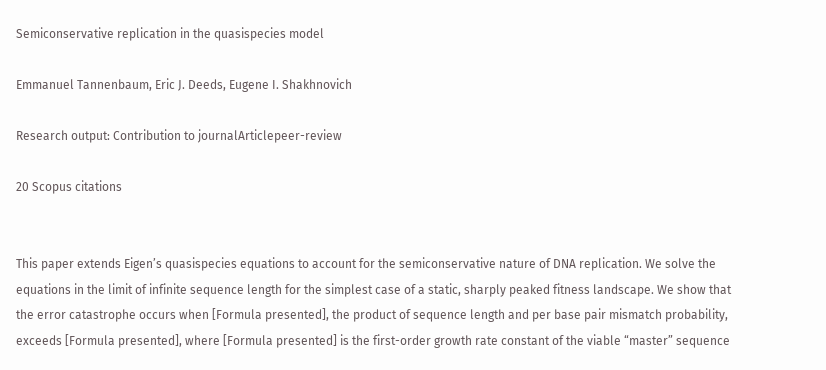Semiconservative replication in the quasispecies model

Emmanuel Tannenbaum, Eric J. Deeds, Eugene I. Shakhnovich

Research output: Contribution to journalArticlepeer-review

20 Scopus citations


This paper extends Eigen’s quasispecies equations to account for the semiconservative nature of DNA replication. We solve the equations in the limit of infinite sequence length for the simplest case of a static, sharply peaked fitness landscape. We show that the error catastrophe occurs when [Formula presented], the product of sequence length and per base pair mismatch probability, exceeds [Formula presented], where [Formula presented] is the first-order growth rate constant of the viable “master” sequence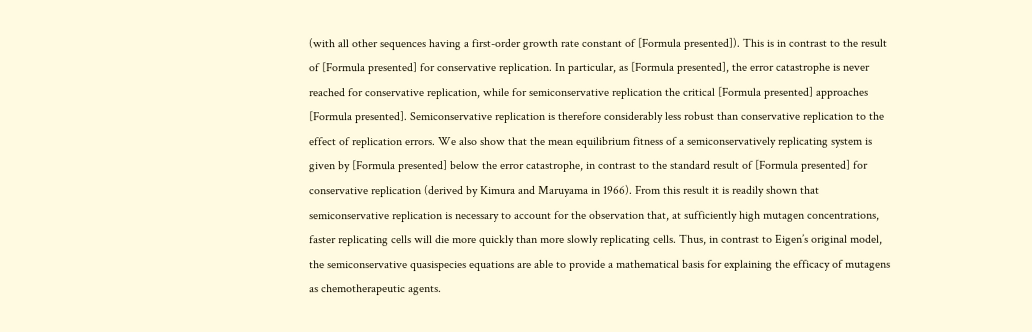(with all other sequences having a first-order growth rate constant of [Formula presented]). This is in contrast to the result of [Formula presented] for conservative replication. In particular, as [Formula presented], the error catastrophe is never reached for conservative replication, while for semiconservative replication the critical [Formula presented] approaches [Formula presented]. Semiconservative replication is therefore considerably less robust than conservative replication to the effect of replication errors. We also show that the mean equilibrium fitness of a semiconservatively replicating system is given by [Formula presented] below the error catastrophe, in contrast to the standard result of [Formula presented] for conservative replication (derived by Kimura and Maruyama in 1966). From this result it is readily shown that semiconservative replication is necessary to account for the observation that, at sufficiently high mutagen concentrations, faster replicating cells will die more quickly than more slowly replicating cells. Thus, in contrast to Eigen’s original model, the semiconservative quasispecies equations are able to provide a mathematical basis for explaining the efficacy of mutagens as chemotherapeutic agents.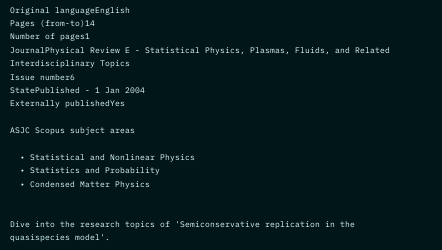Original languageEnglish
Pages (from-to)14
Number of pages1
JournalPhysical Review E - Statistical Physics, Plasmas, Fluids, and Related Interdisciplinary Topics
Issue number6
StatePublished - 1 Jan 2004
Externally publishedYes

ASJC Scopus subject areas

  • Statistical and Nonlinear Physics
  • Statistics and Probability
  • Condensed Matter Physics


Dive into the research topics of 'Semiconservative replication in the quasispecies model'.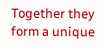Together they form a unique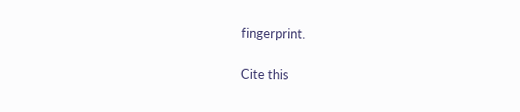fingerprint.

Cite this